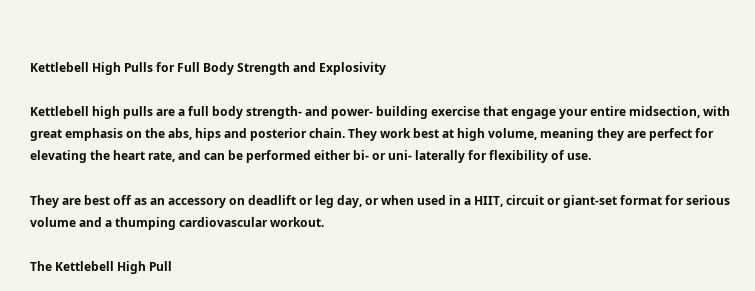Kettlebell High Pulls for Full Body Strength and Explosivity

Kettlebell high pulls are a full body strength- and power- building exercise that engage your entire midsection, with great emphasis on the abs, hips and posterior chain. They work best at high volume, meaning they are perfect for elevating the heart rate, and can be performed either bi- or uni- laterally for flexibility of use.

They are best off as an accessory on deadlift or leg day, or when used in a HIIT, circuit or giant-set format for serious volume and a thumping cardiovascular workout.

The Kettlebell High Pull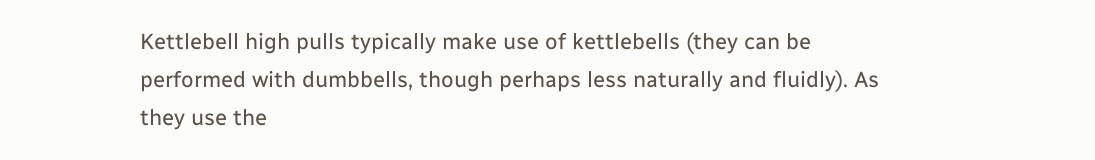Kettlebell high pulls typically make use of kettlebells (they can be performed with dumbbells, though perhaps less naturally and fluidly). As they use the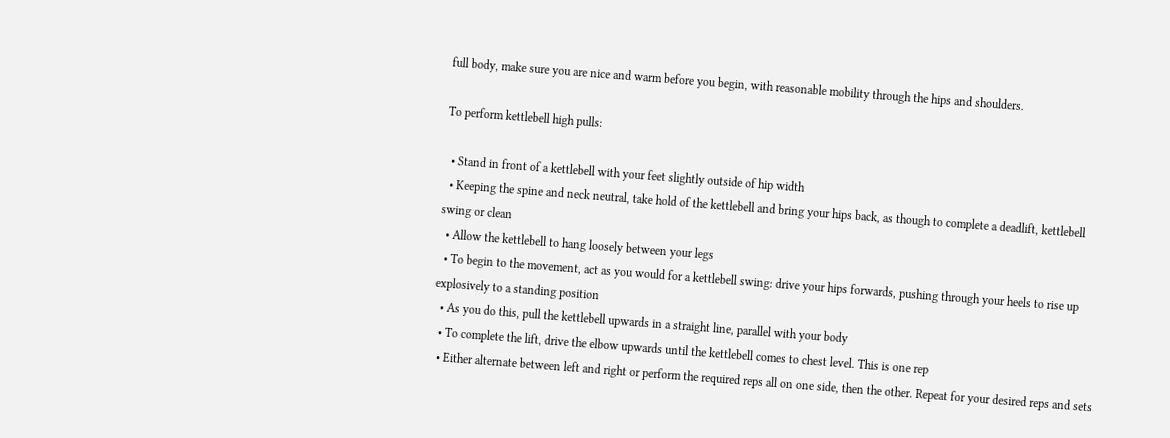full body, make sure you are nice and warm before you begin, with reasonable mobility through the hips and shoulders.

To perform kettlebell high pulls:

  • Stand in front of a kettlebell with your feet slightly outside of hip width
  • Keeping the spine and neck neutral, take hold of the kettlebell and bring your hips back, as though to complete a deadlift, kettlebell swing or clean
  • Allow the kettlebell to hang loosely between your legs
  • To begin to the movement, act as you would for a kettlebell swing: drive your hips forwards, pushing through your heels to rise up explosively to a standing position
  • As you do this, pull the kettlebell upwards in a straight line, parallel with your body
  • To complete the lift, drive the elbow upwards until the kettlebell comes to chest level. This is one rep
  • Either alternate between left and right or perform the required reps all on one side, then the other. Repeat for your desired reps and sets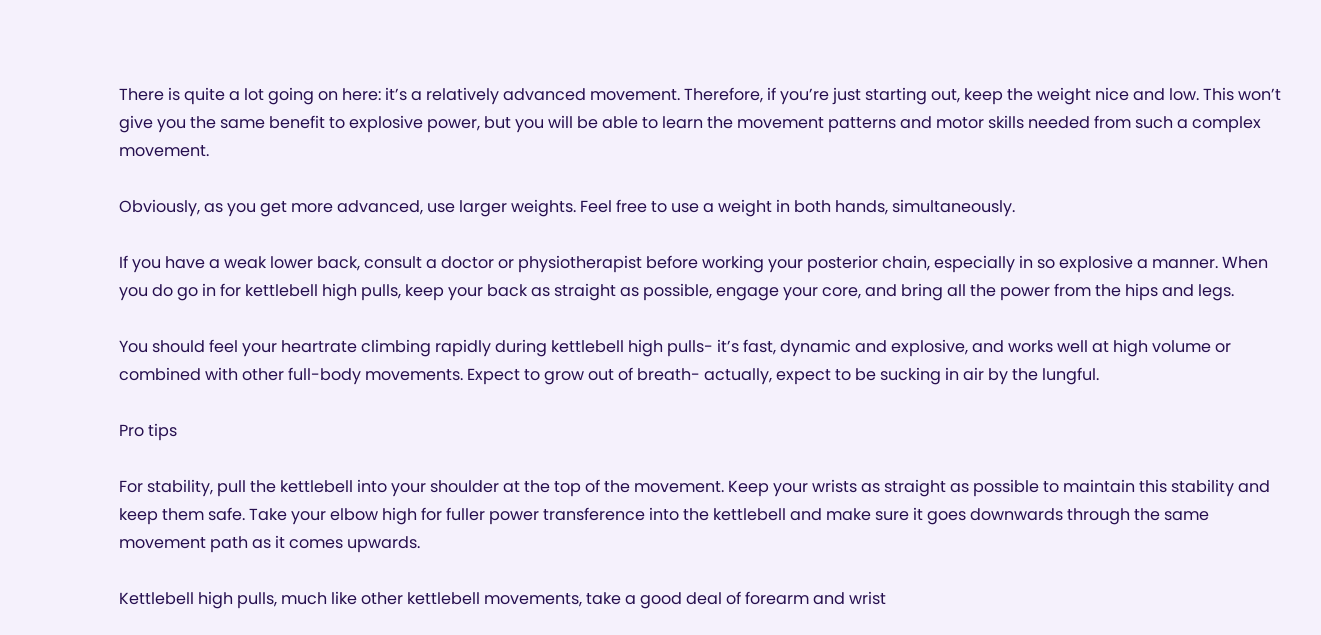There is quite a lot going on here: it’s a relatively advanced movement. Therefore, if you’re just starting out, keep the weight nice and low. This won’t give you the same benefit to explosive power, but you will be able to learn the movement patterns and motor skills needed from such a complex movement.

Obviously, as you get more advanced, use larger weights. Feel free to use a weight in both hands, simultaneously.

If you have a weak lower back, consult a doctor or physiotherapist before working your posterior chain, especially in so explosive a manner. When you do go in for kettlebell high pulls, keep your back as straight as possible, engage your core, and bring all the power from the hips and legs.

You should feel your heartrate climbing rapidly during kettlebell high pulls- it’s fast, dynamic and explosive, and works well at high volume or combined with other full-body movements. Expect to grow out of breath- actually, expect to be sucking in air by the lungful.

Pro tips

For stability, pull the kettlebell into your shoulder at the top of the movement. Keep your wrists as straight as possible to maintain this stability and keep them safe. Take your elbow high for fuller power transference into the kettlebell and make sure it goes downwards through the same movement path as it comes upwards.

Kettlebell high pulls, much like other kettlebell movements, take a good deal of forearm and wrist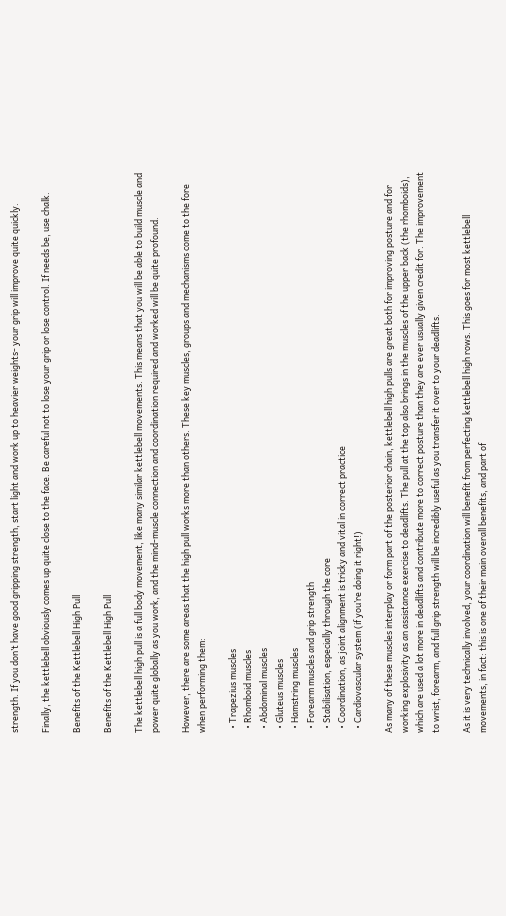strength. If you don’t have good gripping strength, start light and work up to heavier weights- your grip will improve quite quickly.

Finally, the kettlebell obviously comes up quite close to the face. Be careful not to lose your grip or lose control. If needs be, use chalk.

Benefits of the Kettlebell High Pull

Benefits of the Kettlebell High Pull

The kettlebell high pull is a full body movement, like many similar kettlebell movements. This means that you will be able to build muscle and power quite globally as you work, and the mind-muscle connection and coordination required and worked will be quite profound.

However, there are some areas that the high pull works more than others. These key muscles, groups and mechanisms come to the fore when performing them:

  • Trapezius muscles
  • Rhomboid muscles
  • Abdominal muscles
  • Gluteus muscles
  • Hamstring muscles
  • Forearm muscles and grip strength
  • Stabilisation, especially through the core
  • Coordination, as joint alignment is tricky and vital in correct practice
  • Cardiovascular system (if you’re doing it right!)

As many of these muscles interplay or form part of the posterior chain, kettlebell high pulls are great both for improving posture and for working explosivity as an assistance exercise to deadlifts. The pull at the top also brings in the muscles of the upper back (the rhomboids), which are used a lot more in deadlifts and contribute more to correct posture than they are ever usually given credit for. The improvement to wrist, forearm, and full grip strength will be incredibly useful as you transfer it over to your deadlifts.

As it is very technically involved, your coordination will benefit from perfecting kettlebell high rows. This goes for most kettlebell movements, in fact: this is one of their main overall benefits, and part of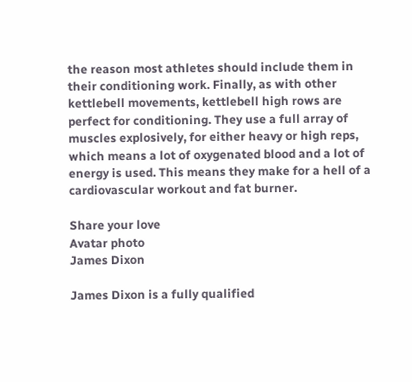the reason most athletes should include them in their conditioning work. Finally, as with other kettlebell movements, kettlebell high rows are perfect for conditioning. They use a full array of muscles explosively, for either heavy or high reps, which means a lot of oxygenated blood and a lot of energy is used. This means they make for a hell of a cardiovascular workout and fat burner.

Share your love
Avatar photo
James Dixon

James Dixon is a fully qualified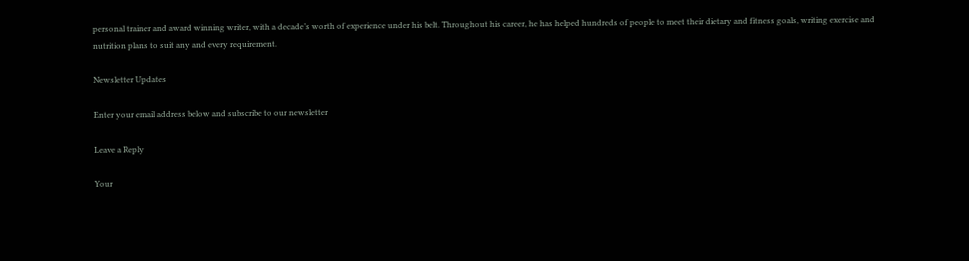personal trainer and award winning writer, with a decade’s worth of experience under his belt. Throughout his career, he has helped hundreds of people to meet their dietary and fitness goals, writing exercise and nutrition plans to suit any and every requirement.

Newsletter Updates

Enter your email address below and subscribe to our newsletter

Leave a Reply

Your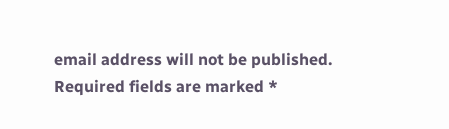email address will not be published. Required fields are marked *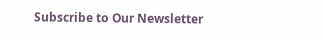Subscribe to Our Newsletter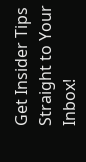Get Insider Tips Straight to Your Inbox!